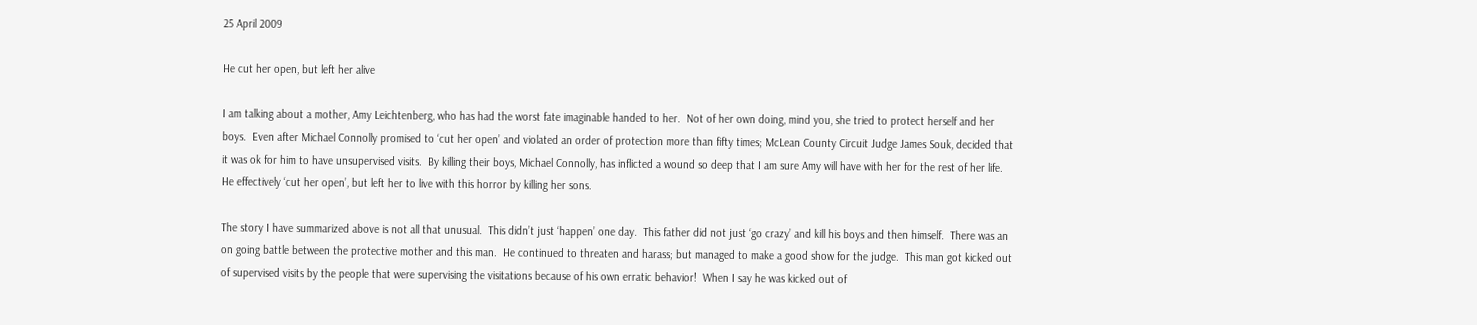25 April 2009

He cut her open, but left her alive

I am talking about a mother, Amy Leichtenberg, who has had the worst fate imaginable handed to her.  Not of her own doing, mind you, she tried to protect herself and her boys.  Even after Michael Connolly promised to ‘cut her open’ and violated an order of protection more than fifty times; McLean County Circuit Judge James Souk, decided that it was ok for him to have unsupervised visits.  By killing their boys, Michael Connolly, has inflicted a wound so deep that I am sure Amy will have with her for the rest of her life.  He effectively ‘cut her open’, but left her to live with this horror by killing her sons.

The story I have summarized above is not all that unusual.  This didn’t just ‘happen’ one day.  This father did not just ‘go crazy’ and kill his boys and then himself.  There was an on going battle between the protective mother and this man.  He continued to threaten and harass; but managed to make a good show for the judge.  This man got kicked out of supervised visits by the people that were supervising the visitations because of his own erratic behavior!  When I say he was kicked out of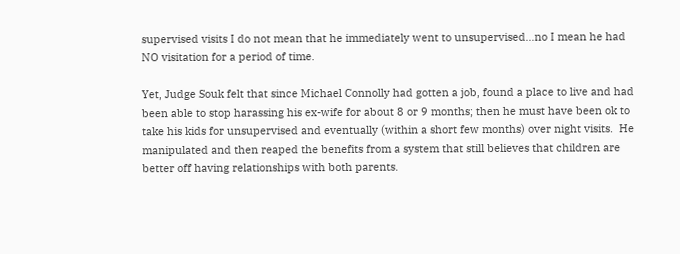supervised visits I do not mean that he immediately went to unsupervised...no I mean he had NO visitation for a period of time.

Yet, Judge Souk felt that since Michael Connolly had gotten a job, found a place to live and had been able to stop harassing his ex-wife for about 8 or 9 months; then he must have been ok to take his kids for unsupervised and eventually (within a short few months) over night visits.  He manipulated and then reaped the benefits from a system that still believes that children are better off having relationships with both parents.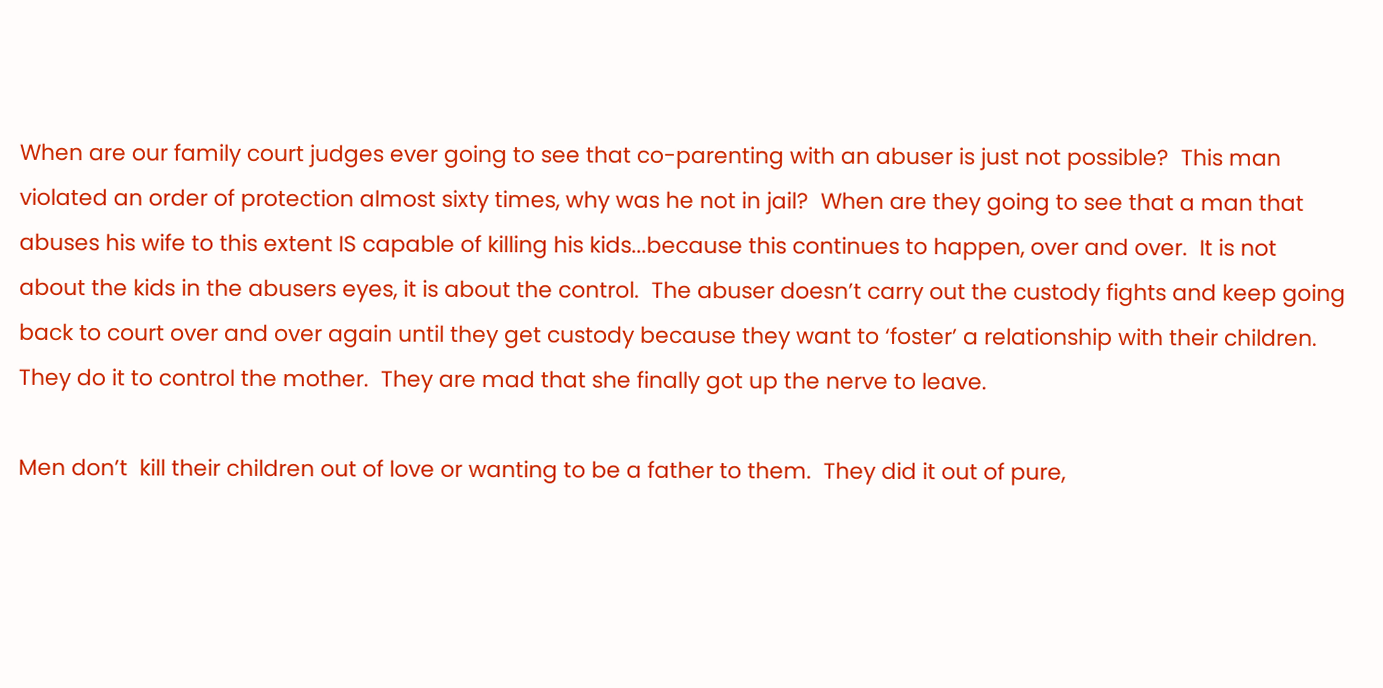When are our family court judges ever going to see that co-parenting with an abuser is just not possible?  This man violated an order of protection almost sixty times, why was he not in jail?  When are they going to see that a man that abuses his wife to this extent IS capable of killing his kids...because this continues to happen, over and over.  It is not about the kids in the abusers eyes, it is about the control.  The abuser doesn’t carry out the custody fights and keep going back to court over and over again until they get custody because they want to ‘foster’ a relationship with their children.  They do it to control the mother.  They are mad that she finally got up the nerve to leave.

Men don’t  kill their children out of love or wanting to be a father to them.  They did it out of pure,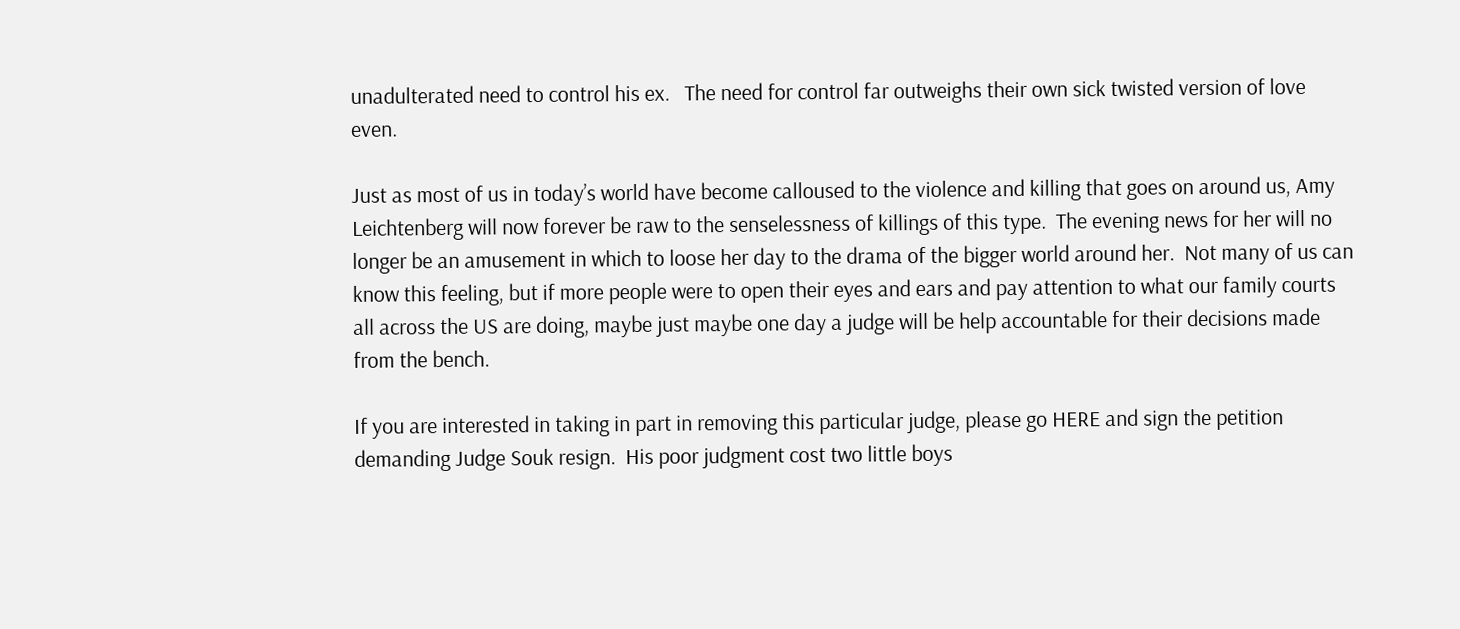unadulterated need to control his ex.   The need for control far outweighs their own sick twisted version of love even.

Just as most of us in today’s world have become calloused to the violence and killing that goes on around us, Amy Leichtenberg will now forever be raw to the senselessness of killings of this type.  The evening news for her will no longer be an amusement in which to loose her day to the drama of the bigger world around her.  Not many of us can know this feeling, but if more people were to open their eyes and ears and pay attention to what our family courts all across the US are doing, maybe just maybe one day a judge will be help accountable for their decisions made from the bench.

If you are interested in taking in part in removing this particular judge, please go HERE and sign the petition demanding Judge Souk resign.  His poor judgment cost two little boys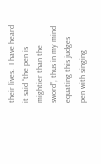their lives.  I have heard it said “the pen is mightier than the sword”, thus in my mind equating this judges pen with singing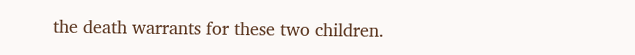the death warrants for these two children.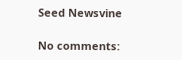Seed Newsvine

No comments: